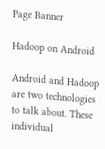Page Banner

Hadoop on Android

Android and Hadoop are two technologies to talk about. These individual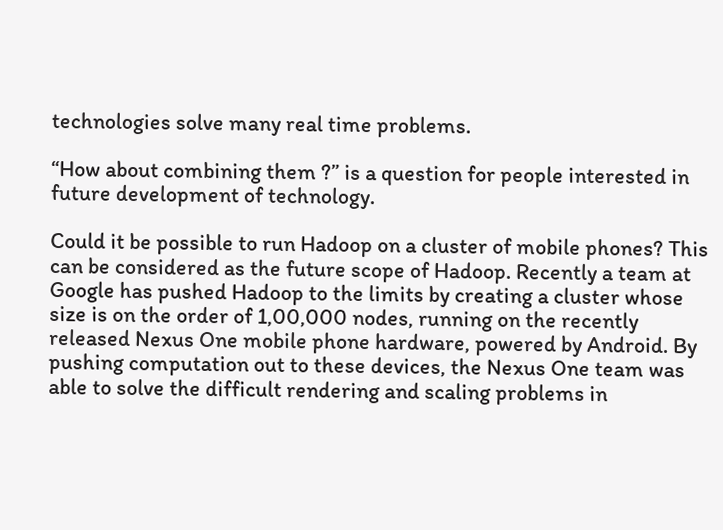technologies solve many real time problems.

“How about combining them ?” is a question for people interested in future development of technology.

Could it be possible to run Hadoop on a cluster of mobile phones? This can be considered as the future scope of Hadoop. Recently a team at Google has pushed Hadoop to the limits by creating a cluster whose size is on the order of 1,00,000 nodes, running on the recently released Nexus One mobile phone hardware, powered by Android. By pushing computation out to these devices, the Nexus One team was able to solve the difficult rendering and scaling problems in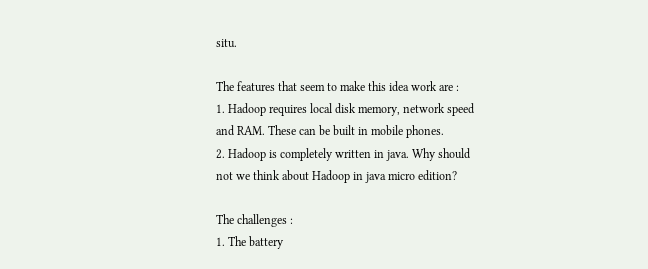situ.

The features that seem to make this idea work are :
1. Hadoop requires local disk memory, network speed and RAM. These can be built in mobile phones.
2. Hadoop is completely written in java. Why should not we think about Hadoop in java micro edition?

The challenges :
1. The battery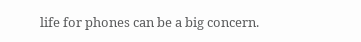life for phones can be a big concern.